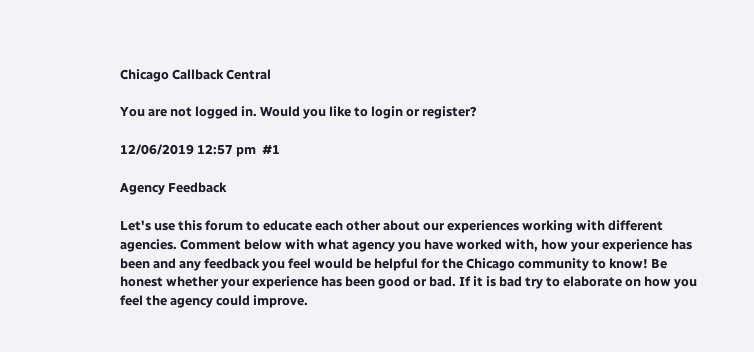Chicago Callback Central

You are not logged in. Would you like to login or register?

12/06/2019 12:57 pm  #1

Agency Feedback

Let's use this forum to educate each other about our experiences working with different agencies. Comment below with what agency you have worked with, how your experience has been and any feedback you feel would be helpful for the Chicago community to know! Be honest whether your experience has been good or bad. If it is bad try to elaborate on how you feel the agency could improve.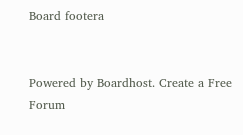Board footera


Powered by Boardhost. Create a Free Forum